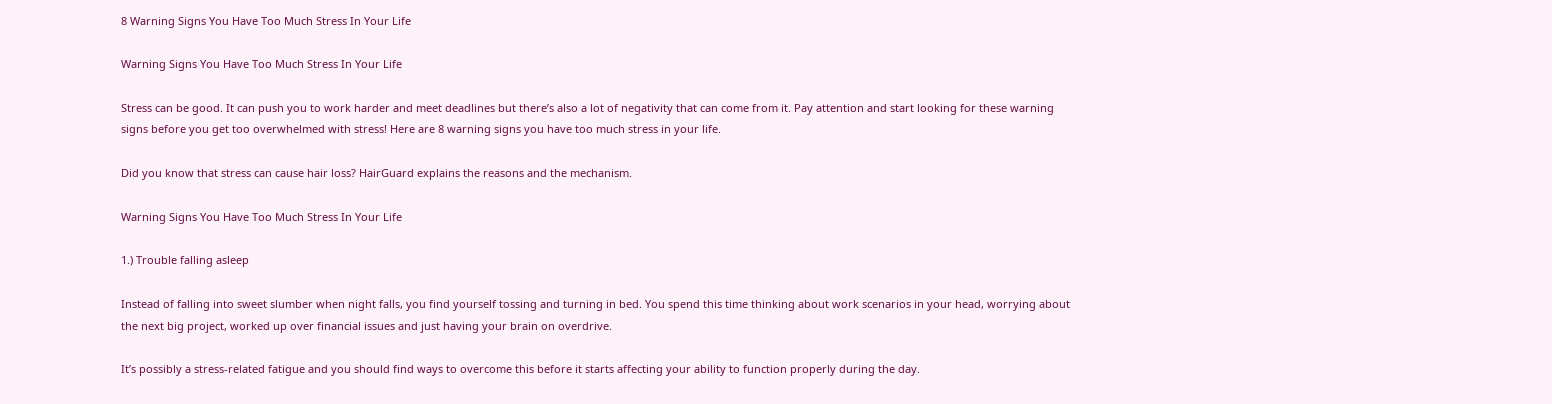8 Warning Signs You Have Too Much Stress In Your Life

Warning Signs You Have Too Much Stress In Your Life

Stress can be good. It can push you to work harder and meet deadlines but there’s also a lot of negativity that can come from it. Pay attention and start looking for these warning signs before you get too overwhelmed with stress! Here are 8 warning signs you have too much stress in your life.

Did you know that stress can cause hair loss? HairGuard explains the reasons and the mechanism.

Warning Signs You Have Too Much Stress In Your Life

1.) Trouble falling asleep

Instead of falling into sweet slumber when night falls, you find yourself tossing and turning in bed. You spend this time thinking about work scenarios in your head, worrying about the next big project, worked up over financial issues and just having your brain on overdrive.

It’s possibly a stress-related fatigue and you should find ways to overcome this before it starts affecting your ability to function properly during the day.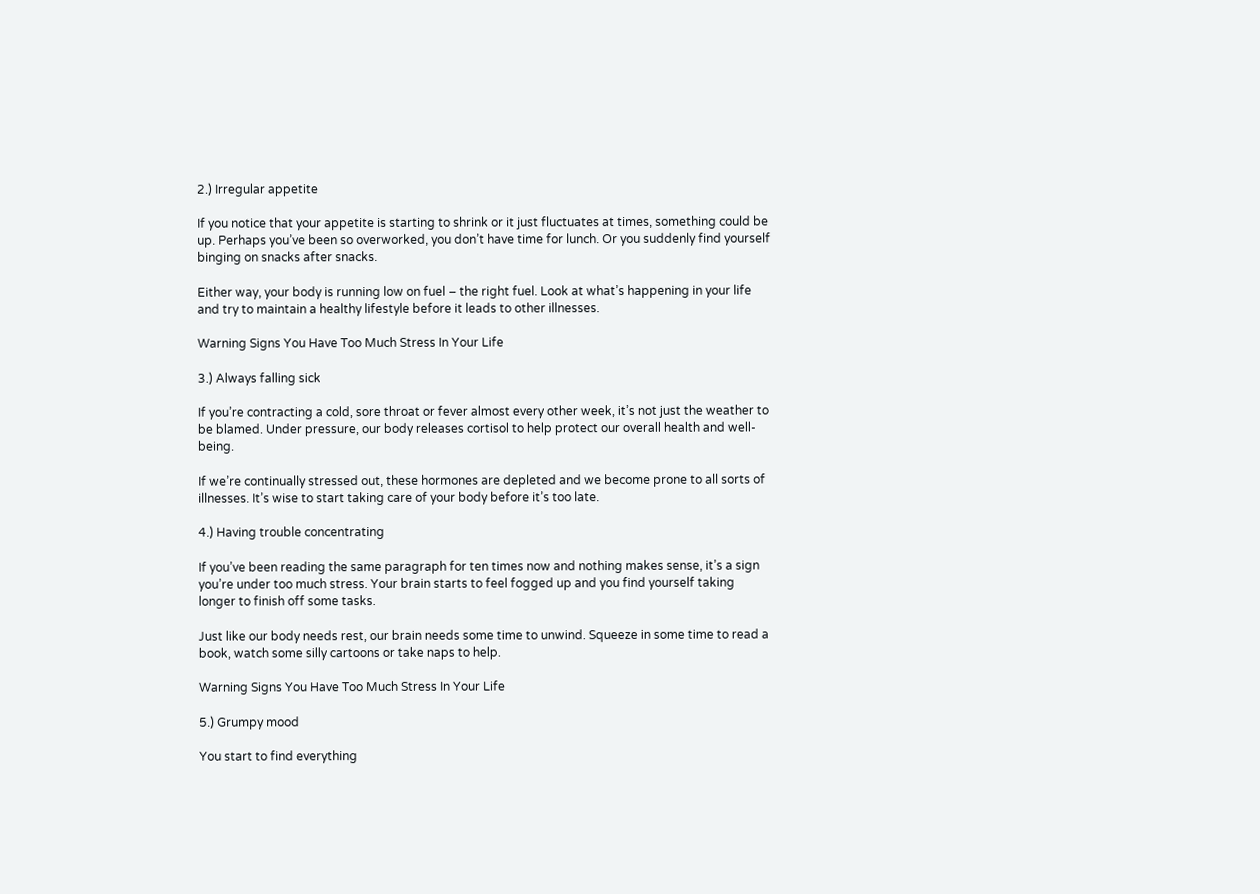2.) Irregular appetite

If you notice that your appetite is starting to shrink or it just fluctuates at times, something could be up. Perhaps you’ve been so overworked, you don’t have time for lunch. Or you suddenly find yourself binging on snacks after snacks.

Either way, your body is running low on fuel – the right fuel. Look at what’s happening in your life and try to maintain a healthy lifestyle before it leads to other illnesses.

Warning Signs You Have Too Much Stress In Your Life

3.) Always falling sick

If you’re contracting a cold, sore throat or fever almost every other week, it’s not just the weather to be blamed. Under pressure, our body releases cortisol to help protect our overall health and well-being.

If we’re continually stressed out, these hormones are depleted and we become prone to all sorts of illnesses. It’s wise to start taking care of your body before it’s too late.

4.) Having trouble concentrating

If you’ve been reading the same paragraph for ten times now and nothing makes sense, it’s a sign you’re under too much stress. Your brain starts to feel fogged up and you find yourself taking longer to finish off some tasks.

Just like our body needs rest, our brain needs some time to unwind. Squeeze in some time to read a book, watch some silly cartoons or take naps to help.

Warning Signs You Have Too Much Stress In Your Life

5.) Grumpy mood

You start to find everything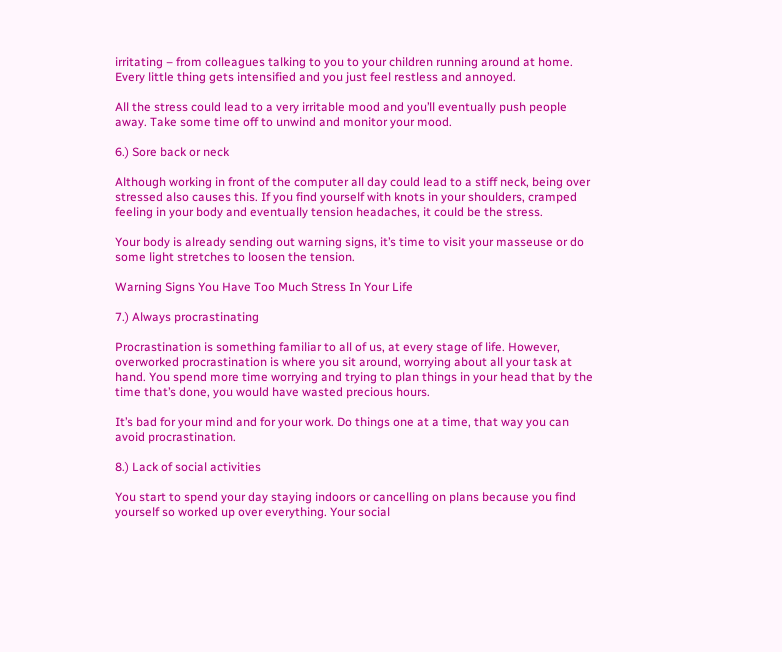irritating – from colleagues talking to you to your children running around at home. Every little thing gets intensified and you just feel restless and annoyed.

All the stress could lead to a very irritable mood and you’ll eventually push people away. Take some time off to unwind and monitor your mood.

6.) Sore back or neck

Although working in front of the computer all day could lead to a stiff neck, being over stressed also causes this. If you find yourself with knots in your shoulders, cramped feeling in your body and eventually tension headaches, it could be the stress.

Your body is already sending out warning signs, it’s time to visit your masseuse or do some light stretches to loosen the tension.

Warning Signs You Have Too Much Stress In Your Life

7.) Always procrastinating

Procrastination is something familiar to all of us, at every stage of life. However, overworked procrastination is where you sit around, worrying about all your task at hand. You spend more time worrying and trying to plan things in your head that by the time that’s done, you would have wasted precious hours.

It’s bad for your mind and for your work. Do things one at a time, that way you can avoid procrastination.

8.) Lack of social activities

You start to spend your day staying indoors or cancelling on plans because you find yourself so worked up over everything. Your social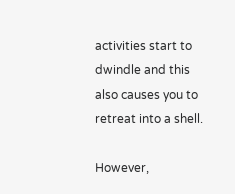activities start to dwindle and this also causes you to retreat into a shell.

However,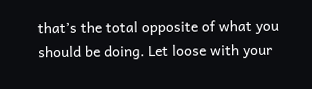that’s the total opposite of what you should be doing. Let loose with your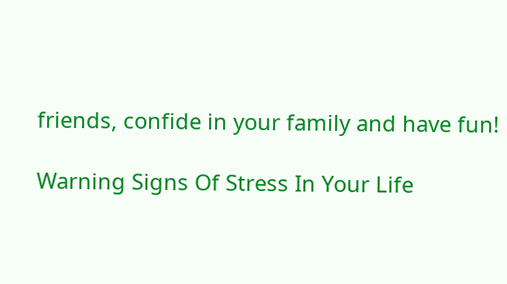friends, confide in your family and have fun!

Warning Signs Of Stress In Your Life